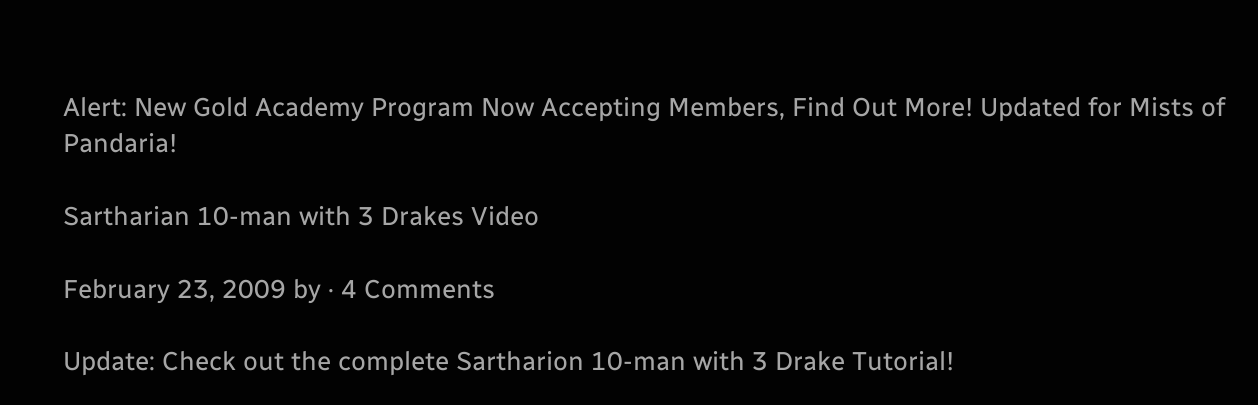Alert: New Gold Academy Program Now Accepting Members, Find Out More! Updated for Mists of Pandaria!

Sartharian 10-man with 3 Drakes Video

February 23, 2009 by · 4 Comments

Update: Check out the complete Sartharion 10-man with 3 Drake Tutorial!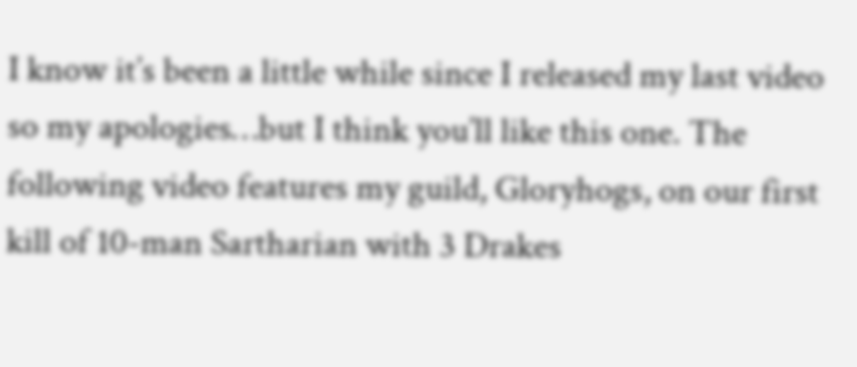I know it’s been a little while since I released my last video so my apologies…but I think you’ll like this one. The following video features my guild, Gloryhogs, on our first kill of 10-man Sartharian with 3 Drakes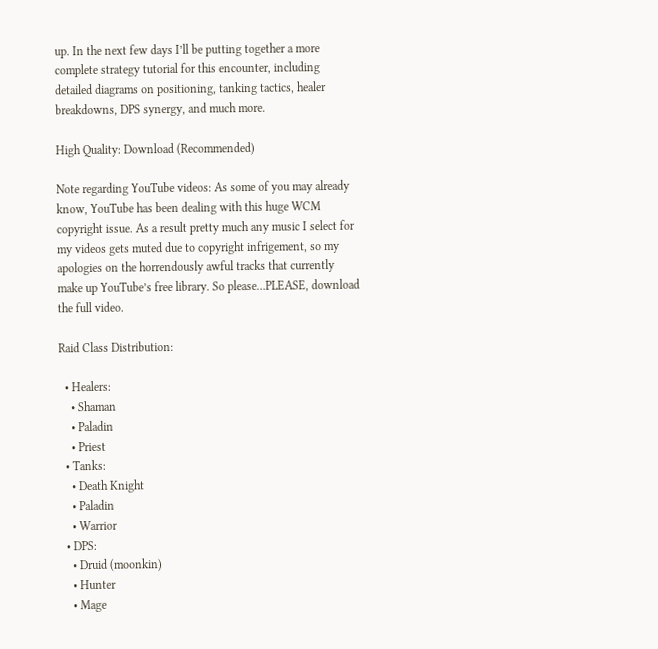up. In the next few days I’ll be putting together a more complete strategy tutorial for this encounter, including detailed diagrams on positioning, tanking tactics, healer breakdowns, DPS synergy, and much more.

High Quality: Download (Recommended)

Note regarding YouTube videos: As some of you may already know, YouTube has been dealing with this huge WCM copyright issue. As a result pretty much any music I select for my videos gets muted due to copyright infrigement, so my apologies on the horrendously awful tracks that currently make up YouTube’s free library. So please…PLEASE, download the full video.

Raid Class Distribution:

  • Healers:
    • Shaman
    • Paladin
    • Priest
  • Tanks:
    • Death Knight
    • Paladin
    • Warrior
  • DPS:
    • Druid (moonkin)
    • Hunter
    • Mage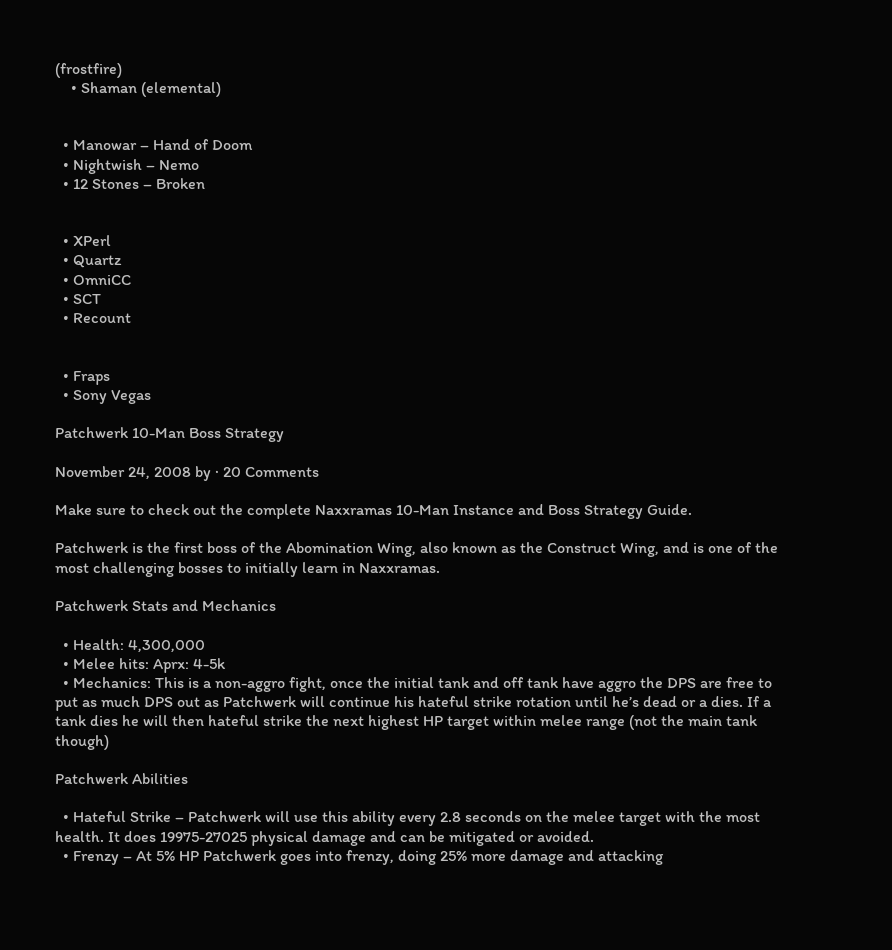(frostfire)
    • Shaman (elemental)


  • Manowar – Hand of Doom
  • Nightwish – Nemo
  • 12 Stones – Broken


  • XPerl
  • Quartz
  • OmniCC
  • SCT
  • Recount


  • Fraps
  • Sony Vegas

Patchwerk 10-Man Boss Strategy

November 24, 2008 by · 20 Comments

Make sure to check out the complete Naxxramas 10-Man Instance and Boss Strategy Guide.

Patchwerk is the first boss of the Abomination Wing, also known as the Construct Wing, and is one of the most challenging bosses to initially learn in Naxxramas.

Patchwerk Stats and Mechanics

  • Health: 4,300,000
  • Melee hits: Aprx: 4-5k
  • Mechanics: This is a non-aggro fight, once the initial tank and off tank have aggro the DPS are free to put as much DPS out as Patchwerk will continue his hateful strike rotation until he’s dead or a dies. If a tank dies he will then hateful strike the next highest HP target within melee range (not the main tank though)

Patchwerk Abilities

  • Hateful Strike – Patchwerk will use this ability every 2.8 seconds on the melee target with the most health. It does 19975-27025 physical damage and can be mitigated or avoided.
  • Frenzy – At 5% HP Patchwerk goes into frenzy, doing 25% more damage and attacking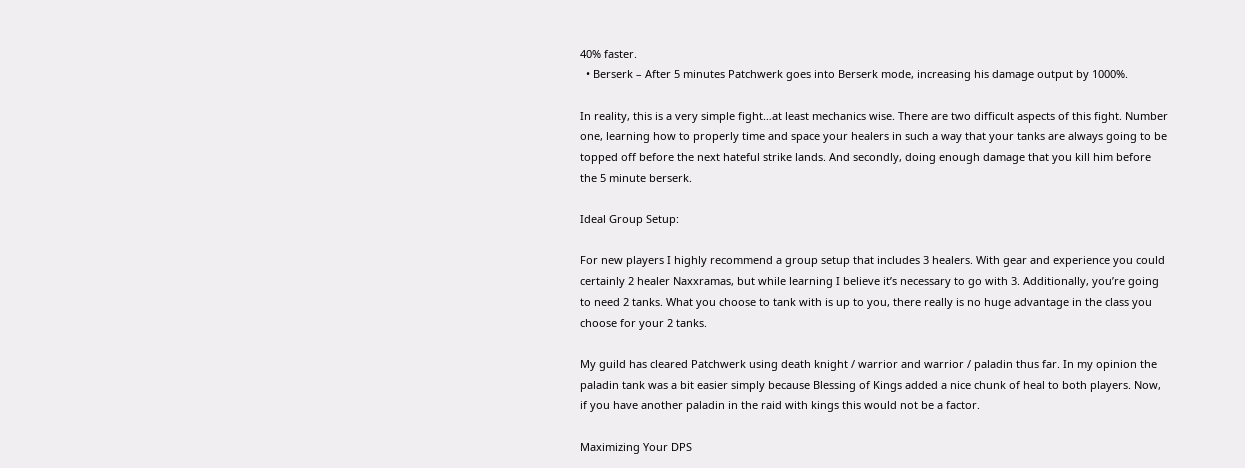40% faster.
  • Berserk – After 5 minutes Patchwerk goes into Berserk mode, increasing his damage output by 1000%.

In reality, this is a very simple fight…at least mechanics wise. There are two difficult aspects of this fight. Number one, learning how to properly time and space your healers in such a way that your tanks are always going to be topped off before the next hateful strike lands. And secondly, doing enough damage that you kill him before the 5 minute berserk.

Ideal Group Setup:

For new players I highly recommend a group setup that includes 3 healers. With gear and experience you could certainly 2 healer Naxxramas, but while learning I believe it’s necessary to go with 3. Additionally, you’re going to need 2 tanks. What you choose to tank with is up to you, there really is no huge advantage in the class you choose for your 2 tanks.

My guild has cleared Patchwerk using death knight / warrior and warrior / paladin thus far. In my opinion the paladin tank was a bit easier simply because Blessing of Kings added a nice chunk of heal to both players. Now, if you have another paladin in the raid with kings this would not be a factor.

Maximizing Your DPS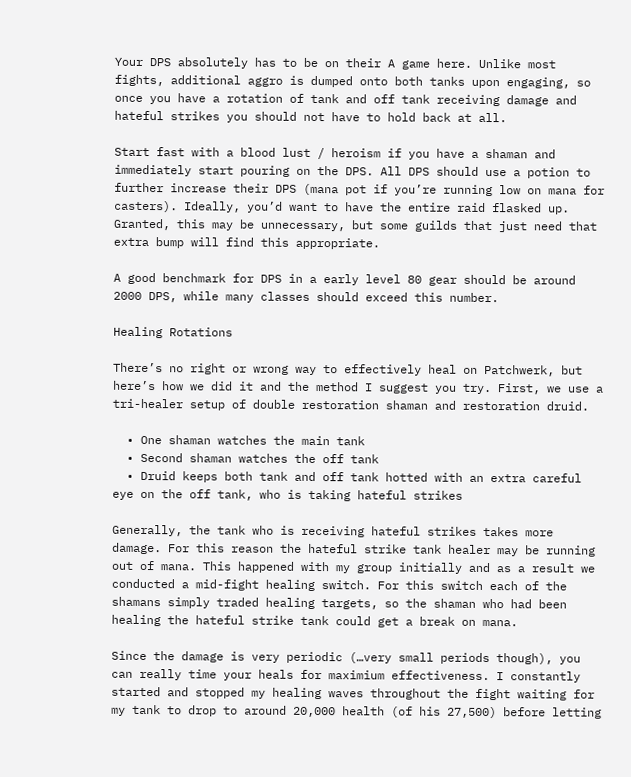Your DPS absolutely has to be on their A game here. Unlike most fights, additional aggro is dumped onto both tanks upon engaging, so once you have a rotation of tank and off tank receiving damage and hateful strikes you should not have to hold back at all.

Start fast with a blood lust / heroism if you have a shaman and immediately start pouring on the DPS. All DPS should use a potion to further increase their DPS (mana pot if you’re running low on mana for casters). Ideally, you’d want to have the entire raid flasked up. Granted, this may be unnecessary, but some guilds that just need that extra bump will find this appropriate.

A good benchmark for DPS in a early level 80 gear should be around 2000 DPS, while many classes should exceed this number.

Healing Rotations

There’s no right or wrong way to effectively heal on Patchwerk, but here’s how we did it and the method I suggest you try. First, we use a tri-healer setup of double restoration shaman and restoration druid.

  • One shaman watches the main tank
  • Second shaman watches the off tank
  • Druid keeps both tank and off tank hotted with an extra careful eye on the off tank, who is taking hateful strikes

Generally, the tank who is receiving hateful strikes takes more damage. For this reason the hateful strike tank healer may be running out of mana. This happened with my group initially and as a result we conducted a mid-fight healing switch. For this switch each of the shamans simply traded healing targets, so the shaman who had been healing the hateful strike tank could get a break on mana.

Since the damage is very periodic (…very small periods though), you can really time your heals for maximium effectiveness. I constantly started and stopped my healing waves throughout the fight waiting for my tank to drop to around 20,000 health (of his 27,500) before letting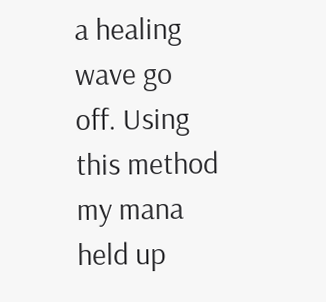a healing wave go off. Using this method my mana held up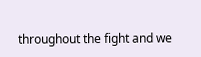throughout the fight and we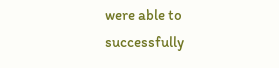were able to successfully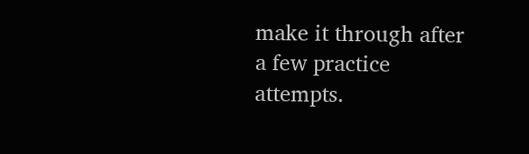make it through after a few practice attempts.